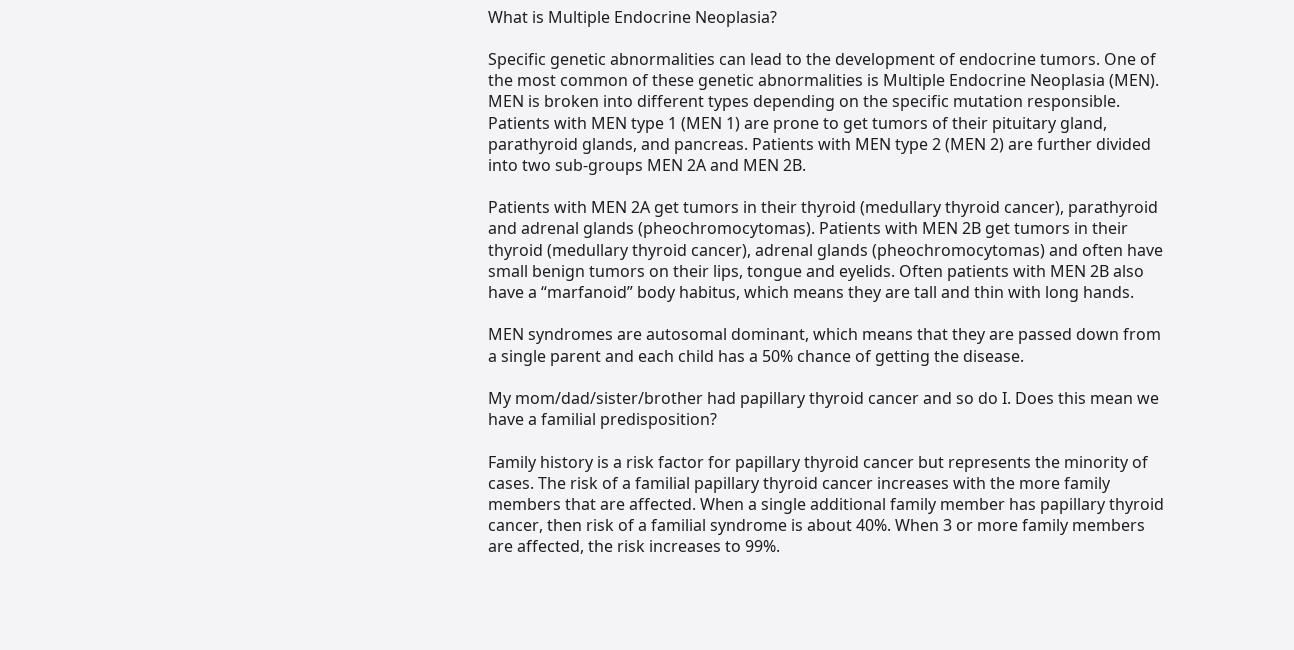What is Multiple Endocrine Neoplasia?

Specific genetic abnormalities can lead to the development of endocrine tumors. One of the most common of these genetic abnormalities is Multiple Endocrine Neoplasia (MEN). MEN is broken into different types depending on the specific mutation responsible. Patients with MEN type 1 (MEN 1) are prone to get tumors of their pituitary gland, parathyroid glands, and pancreas. Patients with MEN type 2 (MEN 2) are further divided into two sub-groups MEN 2A and MEN 2B.

Patients with MEN 2A get tumors in their thyroid (medullary thyroid cancer), parathyroid and adrenal glands (pheochromocytomas). Patients with MEN 2B get tumors in their thyroid (medullary thyroid cancer), adrenal glands (pheochromocytomas) and often have small benign tumors on their lips, tongue and eyelids. Often patients with MEN 2B also have a “marfanoid” body habitus, which means they are tall and thin with long hands.

MEN syndromes are autosomal dominant, which means that they are passed down from a single parent and each child has a 50% chance of getting the disease.

My mom/dad/sister/brother had papillary thyroid cancer and so do I. Does this mean we have a familial predisposition?

Family history is a risk factor for papillary thyroid cancer but represents the minority of cases. The risk of a familial papillary thyroid cancer increases with the more family members that are affected. When a single additional family member has papillary thyroid cancer, then risk of a familial syndrome is about 40%. When 3 or more family members are affected, the risk increases to 99%.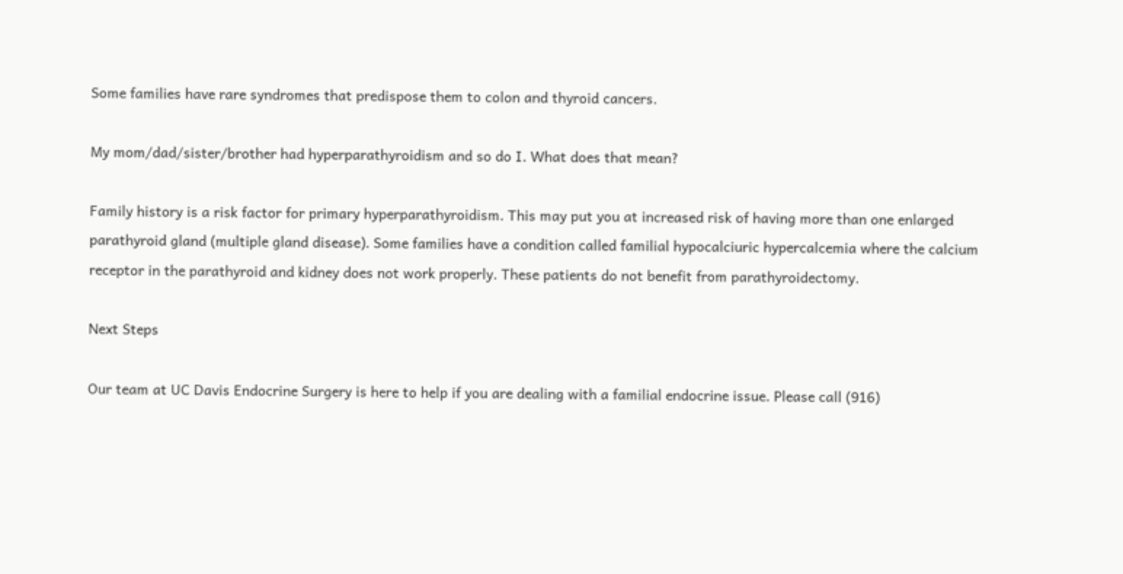Some families have rare syndromes that predispose them to colon and thyroid cancers.

My mom/dad/sister/brother had hyperparathyroidism and so do I. What does that mean?

Family history is a risk factor for primary hyperparathyroidism. This may put you at increased risk of having more than one enlarged parathyroid gland (multiple gland disease). Some families have a condition called familial hypocalciuric hypercalcemia where the calcium receptor in the parathyroid and kidney does not work properly. These patients do not benefit from parathyroidectomy.

Next Steps

Our team at UC Davis Endocrine Surgery is here to help if you are dealing with a familial endocrine issue. Please call (916)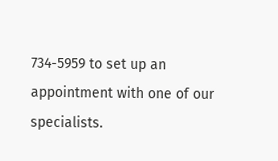734-5959 to set up an appointment with one of our specialists.